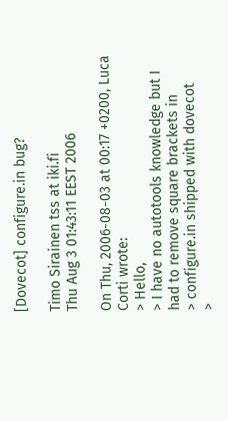[Dovecot] configure.in bug?

Timo Sirainen tss at iki.fi
Thu Aug 3 01:43:11 EEST 2006

On Thu, 2006-08-03 at 00:17 +0200, Luca Corti wrote:
> Hello,
> I have no autotools knowledge but I had to remove square brackets in
> configure.in shipped with dovecot
>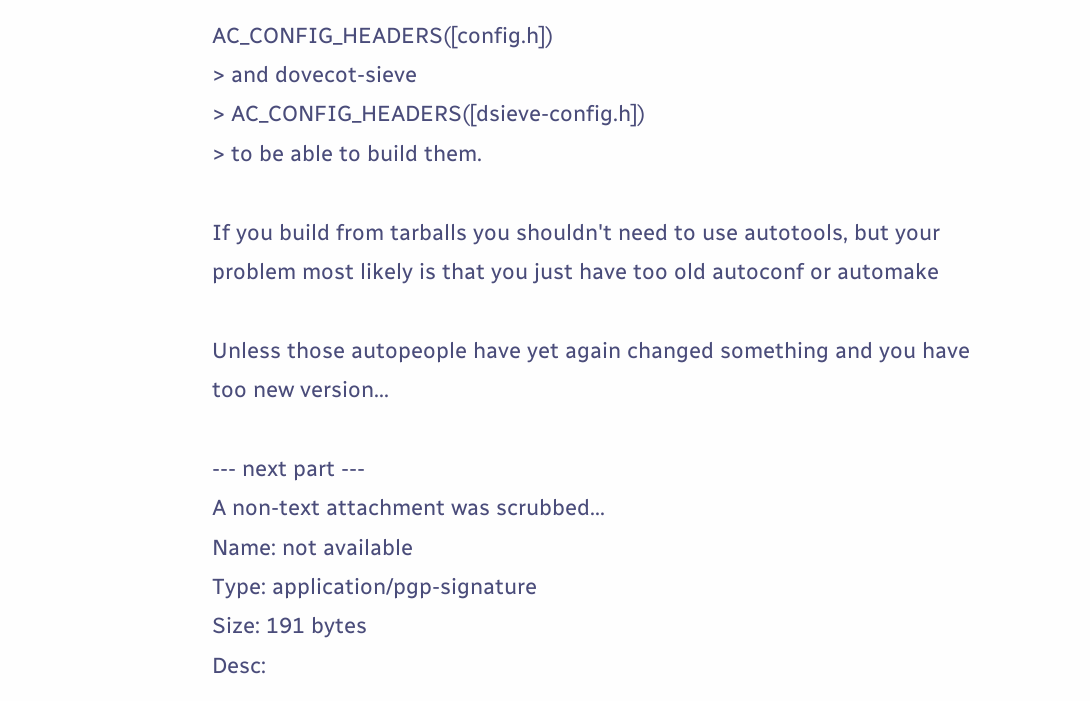AC_CONFIG_HEADERS([config.h])
> and dovecot-sieve
> AC_CONFIG_HEADERS([dsieve-config.h])
> to be able to build them.

If you build from tarballs you shouldn't need to use autotools, but your
problem most likely is that you just have too old autoconf or automake

Unless those autopeople have yet again changed something and you have
too new version...

--- next part ---
A non-text attachment was scrubbed...
Name: not available
Type: application/pgp-signature
Size: 191 bytes
Desc: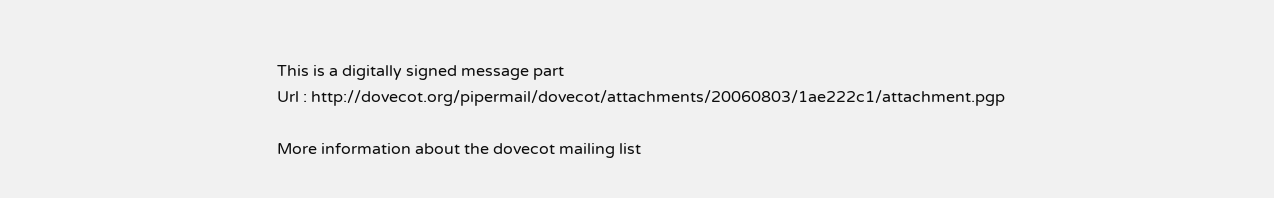This is a digitally signed message part
Url : http://dovecot.org/pipermail/dovecot/attachments/20060803/1ae222c1/attachment.pgp

More information about the dovecot mailing list